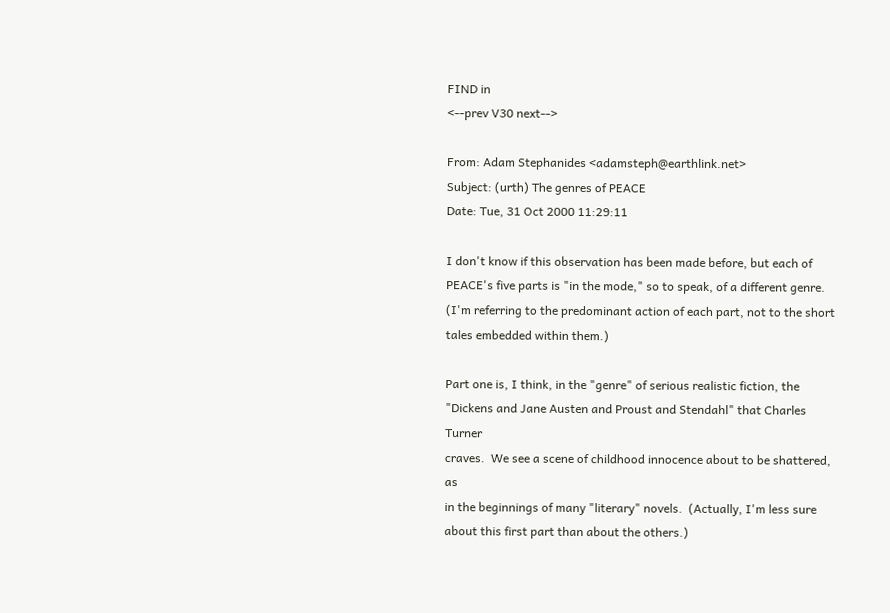FIND in
<--prev V30 next-->

From: Adam Stephanides <adamsteph@earthlink.net>
Subject: (urth) The genres of PEACE
Date: Tue, 31 Oct 2000 11:29:11

I don't know if this observation has been made before, but each of
PEACE's five parts is "in the mode," so to speak, of a different genre.
(I'm referring to the predominant action of each part, not to the short
tales embedded within them.)

Part one is, I think, in the "genre" of serious realistic fiction, the
"Dickens and Jane Austen and Proust and Stendahl" that Charles Turner
craves.  We see a scene of childhood innocence about to be shattered, as
in the beginnings of many "literary" novels.  (Actually, I'm less sure
about this first part than about the others.)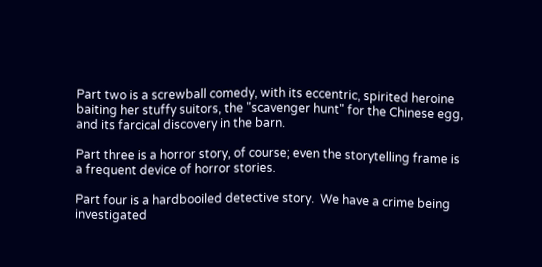Part two is a screwball comedy, with its eccentric, spirited heroine
baiting her stuffy suitors, the "scavenger hunt" for the Chinese egg,
and its farcical discovery in the barn.

Part three is a horror story, of course; even the storytelling frame is
a frequent device of horror stories.

Part four is a hardbooiled detective story.  We have a crime being
investigated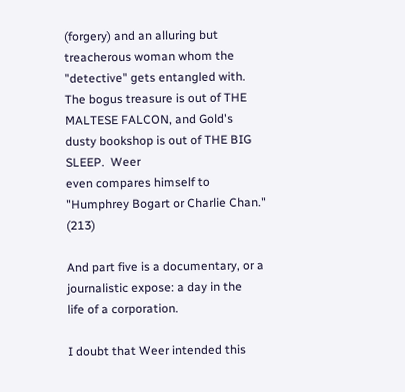(forgery) and an alluring but treacherous woman whom the
"detective" gets entangled with.  The bogus treasure is out of THE
MALTESE FALCON, and Gold's dusty bookshop is out of THE BIG SLEEP.  Weer
even compares himself to "Humphrey Bogart or Charlie Chan." (213)

And part five is a documentary, or a journalistic expose: a day in the
life of a corporation.

I doubt that Weer intended this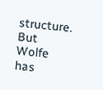structure.  But Wolfe has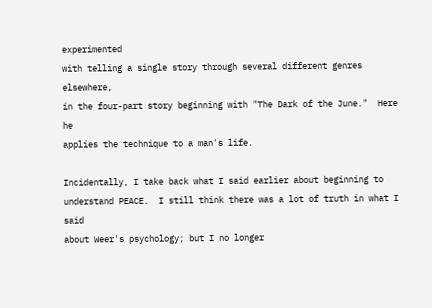experimented
with telling a single story through several different genres elsewhere,
in the four-part story beginning with "The Dark of the June."  Here he
applies the technique to a man's life.

Incidentally, I take back what I said earlier about beginning to
understand PEACE.  I still think there was a lot of truth in what I said
about Weer's psychology; but I no longer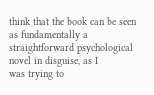think that the book can be seen
as fundamentally a straightforward psychological novel in disguise, as I
was trying to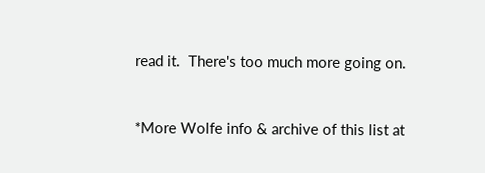read it.  There's too much more going on.


*More Wolfe info & archive of this list at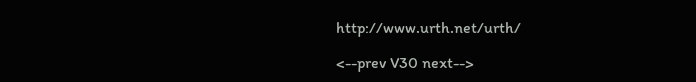http://www.urth.net/urth/

<--prev V30 next-->